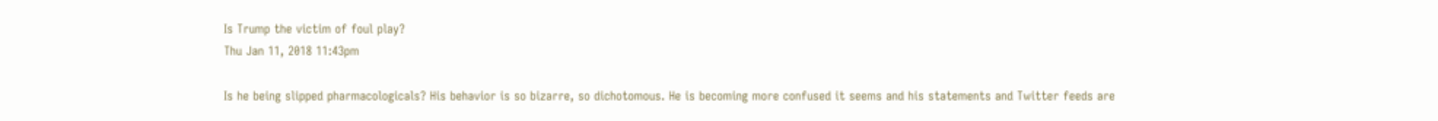Is Trump the victim of foul play?
Thu Jan 11, 2018 11:43pm

Is he being slipped pharmacologicals? His behavior is so bizarre, so dichotomous. He is becoming more confused it seems and his statements and Twitter feeds are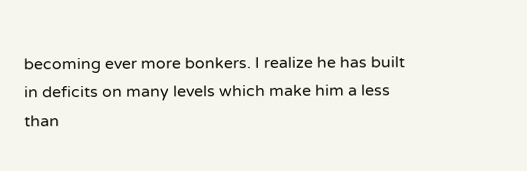becoming ever more bonkers. I realize he has built in deficits on many levels which make him a less than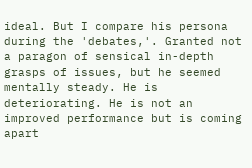ideal. But I compare his persona during the 'debates,'. Granted not a paragon of sensical in-depth grasps of issues, but he seemed mentally steady. He is deteriorating. He is not an improved performance but is coming apart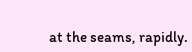at the seams, rapidly.